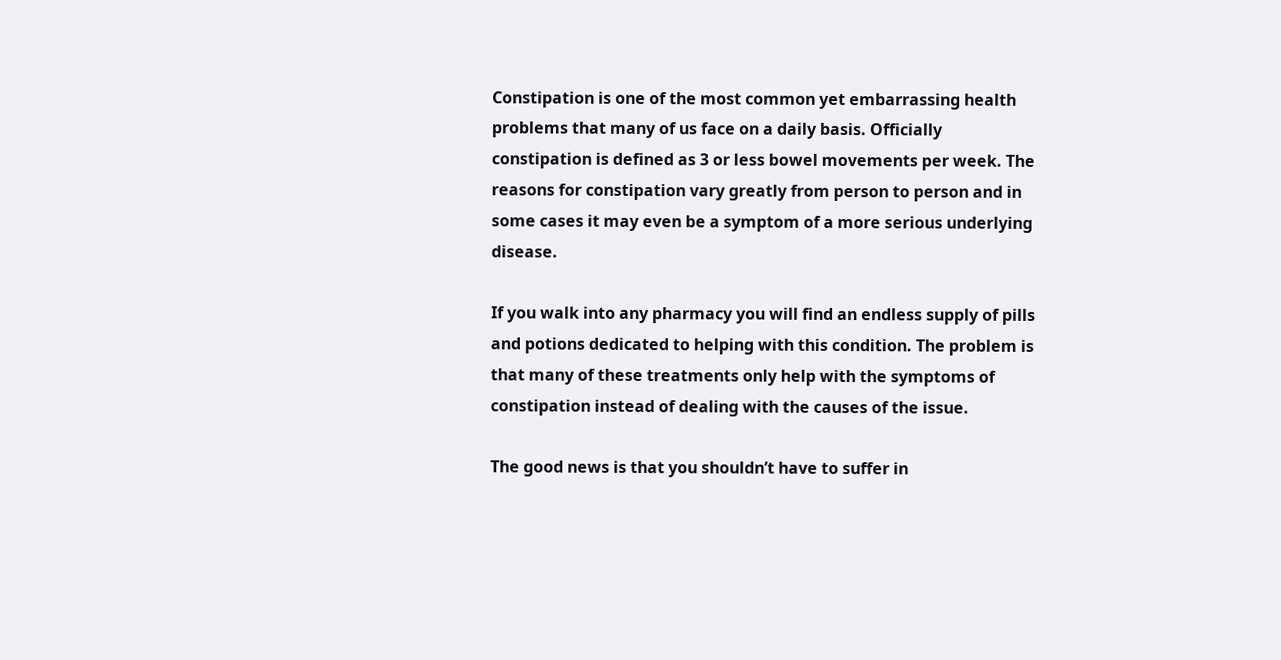Constipation is one of the most common yet embarrassing health problems that many of us face on a daily basis. Officially constipation is defined as 3 or less bowel movements per week. The reasons for constipation vary greatly from person to person and in some cases it may even be a symptom of a more serious underlying disease.

If you walk into any pharmacy you will find an endless supply of pills and potions dedicated to helping with this condition. The problem is that many of these treatments only help with the symptoms of constipation instead of dealing with the causes of the issue.

The good news is that you shouldn’t have to suffer in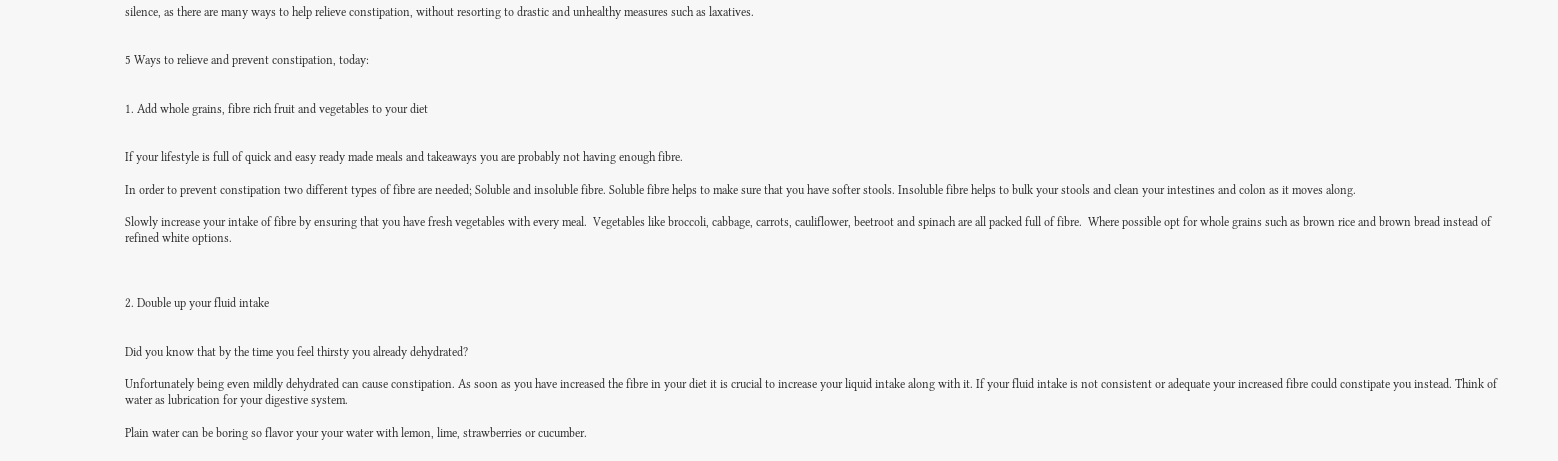silence, as there are many ways to help relieve constipation, without resorting to drastic and unhealthy measures such as laxatives.


5 Ways to relieve and prevent constipation, today:


1. Add whole grains, fibre rich fruit and vegetables to your diet


If your lifestyle is full of quick and easy ready made meals and takeaways you are probably not having enough fibre.

In order to prevent constipation two different types of fibre are needed; Soluble and insoluble fibre. Soluble fibre helps to make sure that you have softer stools. Insoluble fibre helps to bulk your stools and clean your intestines and colon as it moves along.

Slowly increase your intake of fibre by ensuring that you have fresh vegetables with every meal.  Vegetables like broccoli, cabbage, carrots, cauliflower, beetroot and spinach are all packed full of fibre.  Where possible opt for whole grains such as brown rice and brown bread instead of refined white options.



2. Double up your fluid intake


Did you know that by the time you feel thirsty you already dehydrated?

Unfortunately being even mildly dehydrated can cause constipation. As soon as you have increased the fibre in your diet it is crucial to increase your liquid intake along with it. If your fluid intake is not consistent or adequate your increased fibre could constipate you instead. Think of water as lubrication for your digestive system.

Plain water can be boring so flavor your your water with lemon, lime, strawberries or cucumber.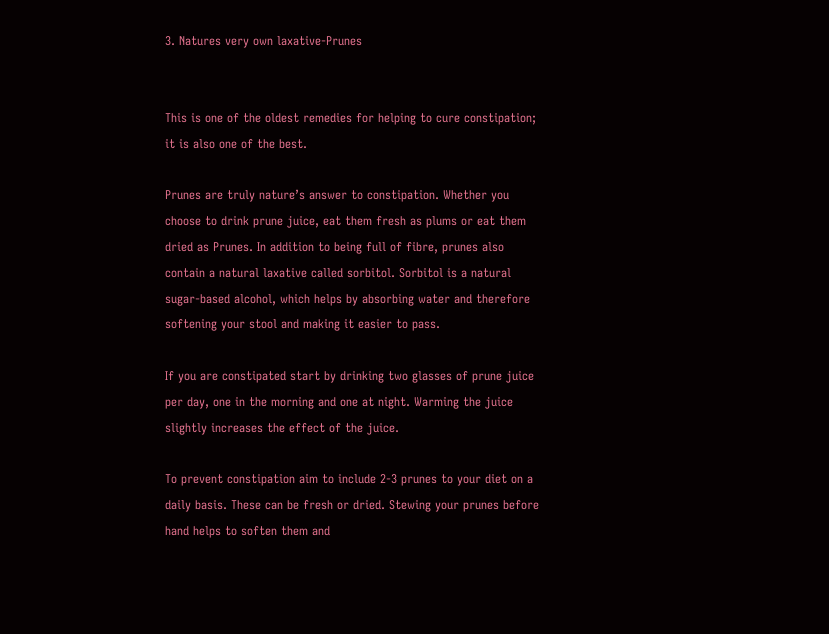3. Natures very own laxative-Prunes


This is one of the oldest remedies for helping to cure constipation; it is also one of the best.

Prunes are truly nature’s answer to constipation. Whether you choose to drink prune juice, eat them fresh as plums or eat them dried as Prunes. In addition to being full of fibre, prunes also contain a natural laxative called sorbitol. Sorbitol is a natural sugar-based alcohol, which helps by absorbing water and therefore softening your stool and making it easier to pass.

If you are constipated start by drinking two glasses of prune juice per day, one in the morning and one at night. Warming the juice slightly increases the effect of the juice.

To prevent constipation aim to include 2-3 prunes to your diet on a daily basis. These can be fresh or dried. Stewing your prunes before hand helps to soften them and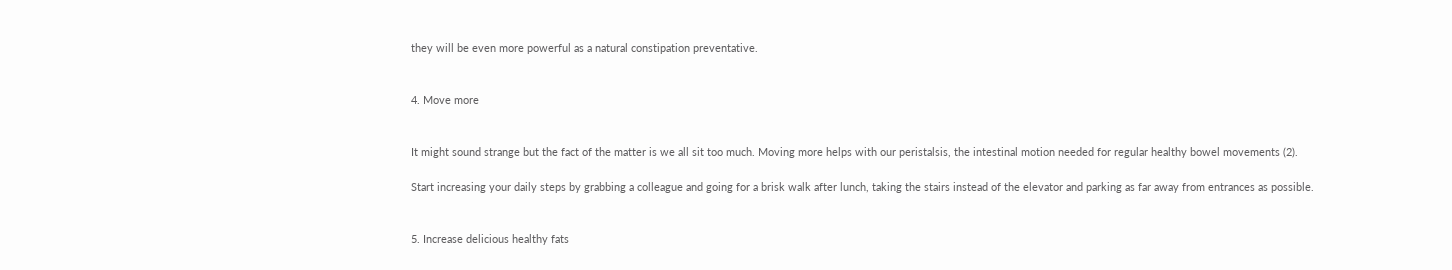they will be even more powerful as a natural constipation preventative.


4. Move more


It might sound strange but the fact of the matter is we all sit too much. Moving more helps with our peristalsis, the intestinal motion needed for regular healthy bowel movements (2).

Start increasing your daily steps by grabbing a colleague and going for a brisk walk after lunch, taking the stairs instead of the elevator and parking as far away from entrances as possible.


5. Increase delicious healthy fats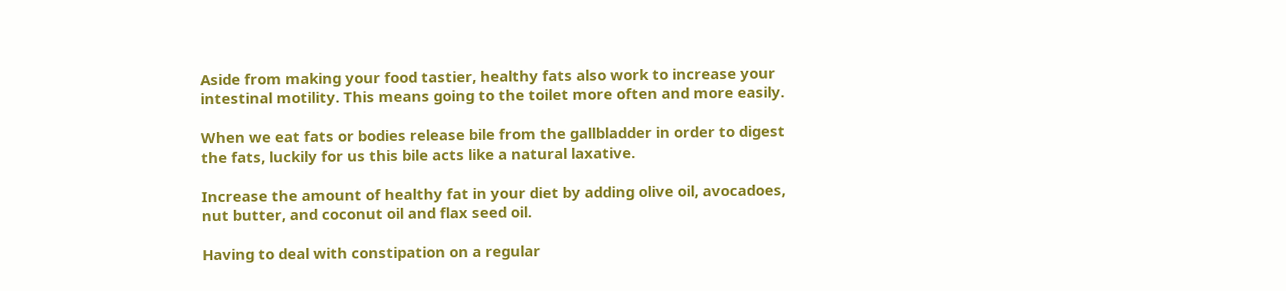Aside from making your food tastier, healthy fats also work to increase your intestinal motility. This means going to the toilet more often and more easily.

When we eat fats or bodies release bile from the gallbladder in order to digest the fats, luckily for us this bile acts like a natural laxative.

Increase the amount of healthy fat in your diet by adding olive oil, avocadoes, nut butter, and coconut oil and flax seed oil.

Having to deal with constipation on a regular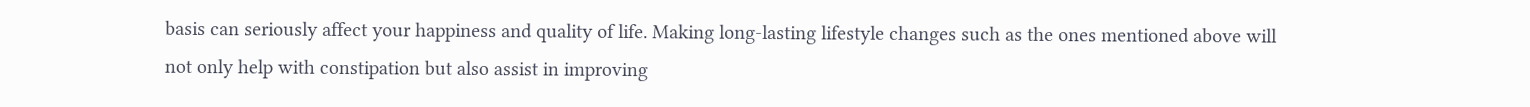basis can seriously affect your happiness and quality of life. Making long-lasting lifestyle changes such as the ones mentioned above will not only help with constipation but also assist in improving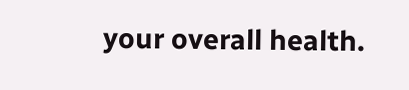your overall health.